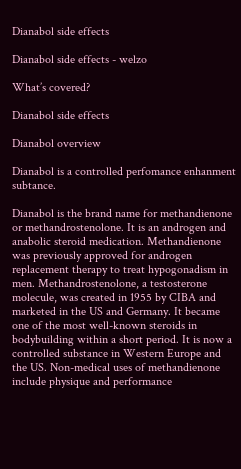Dianabol side effects

Dianabol side effects - welzo

What’s covered?

Dianabol side effects

Dianabol overview

Dianabol is a controlled perfomance enhanment subtance.

Dianabol is the brand name for methandienone or methandrostenolone. It is an androgen and anabolic steroid medication. Methandienone was previously approved for androgen replacement therapy to treat hypogonadism in men. Methandrostenolone, a testosterone molecule, was created in 1955 by CIBA and marketed in the US and Germany. It became one of the most well-known steroids in bodybuilding within a short period. It is now a controlled substance in Western Europe and the US. Non-medical uses of methandienone include physique and performance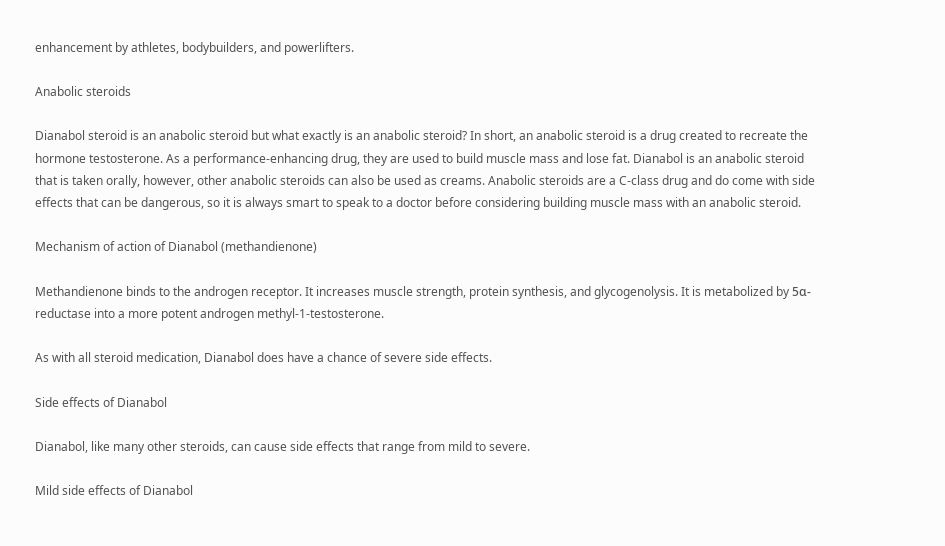enhancement by athletes, bodybuilders, and powerlifters.

Anabolic steroids

Dianabol steroid is an anabolic steroid but what exactly is an anabolic steroid? In short, an anabolic steroid is a drug created to recreate the hormone testosterone. As a performance-enhancing drug, they are used to build muscle mass and lose fat. Dianabol is an anabolic steroid that is taken orally, however, other anabolic steroids can also be used as creams. Anabolic steroids are a C-class drug and do come with side effects that can be dangerous, so it is always smart to speak to a doctor before considering building muscle mass with an anabolic steroid.

Mechanism of action of Dianabol (methandienone)

Methandienone binds to the androgen receptor. It increases muscle strength, protein synthesis, and glycogenolysis. It is metabolized by 5α-reductase into a more potent androgen methyl-1-testosterone.

As with all steroid medication, Dianabol does have a chance of severe side effects.

Side effects of Dianabol

Dianabol, like many other steroids, can cause side effects that range from mild to severe.

Mild side effects of Dianabol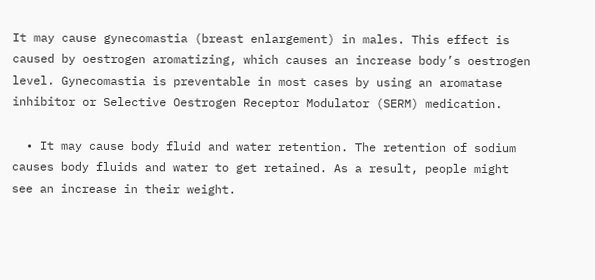It may cause gynecomastia (breast enlargement) in males. This effect is caused by oestrogen aromatizing, which causes an increase body’s oestrogen level. Gynecomastia is preventable in most cases by using an aromatase inhibitor or Selective Oestrogen Receptor Modulator (SERM) medication.

  • It may cause body fluid and water retention. The retention of sodium causes body fluids and water to get retained. As a result, people might see an increase in their weight.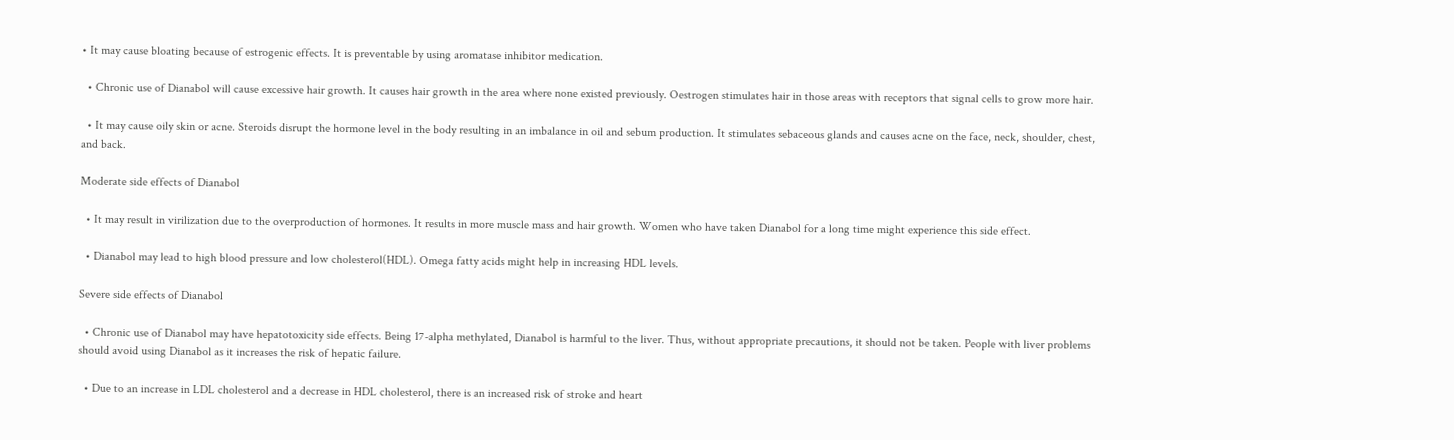• It may cause bloating because of estrogenic effects. It is preventable by using aromatase inhibitor medication.

  • Chronic use of Dianabol will cause excessive hair growth. It causes hair growth in the area where none existed previously. Oestrogen stimulates hair in those areas with receptors that signal cells to grow more hair.

  • It may cause oily skin or acne. Steroids disrupt the hormone level in the body resulting in an imbalance in oil and sebum production. It stimulates sebaceous glands and causes acne on the face, neck, shoulder, chest, and back.

Moderate side effects of Dianabol

  • It may result in virilization due to the overproduction of hormones. It results in more muscle mass and hair growth. Women who have taken Dianabol for a long time might experience this side effect.

  • Dianabol may lead to high blood pressure and low cholesterol(HDL). Omega fatty acids might help in increasing HDL levels.

Severe side effects of Dianabol

  • Chronic use of Dianabol may have hepatotoxicity side effects. Being 17-alpha methylated, Dianabol is harmful to the liver. Thus, without appropriate precautions, it should not be taken. People with liver problems should avoid using Dianabol as it increases the risk of hepatic failure.

  • Due to an increase in LDL cholesterol and a decrease in HDL cholesterol, there is an increased risk of stroke and heart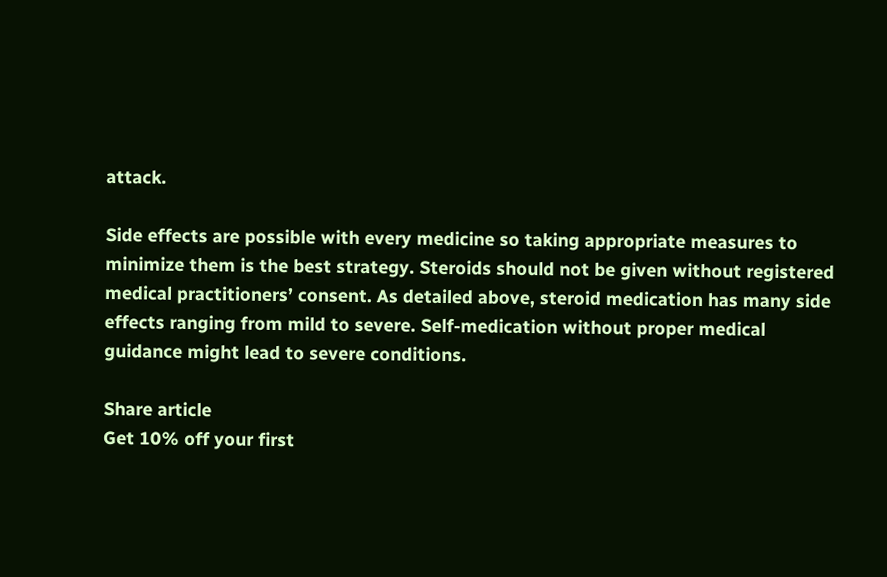attack.

Side effects are possible with every medicine so taking appropriate measures to minimize them is the best strategy. Steroids should not be given without registered medical practitioners’ consent. As detailed above, steroid medication has many side effects ranging from mild to severe. Self-medication without proper medical guidance might lead to severe conditions.

Share article
Get 10% off your first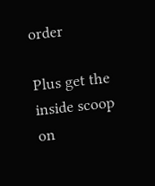order

Plus get the inside scoop on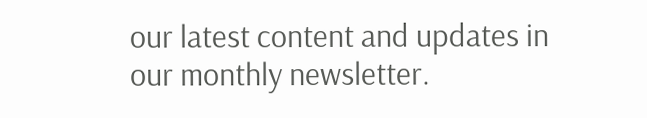our latest content and updates in our monthly newsletter.